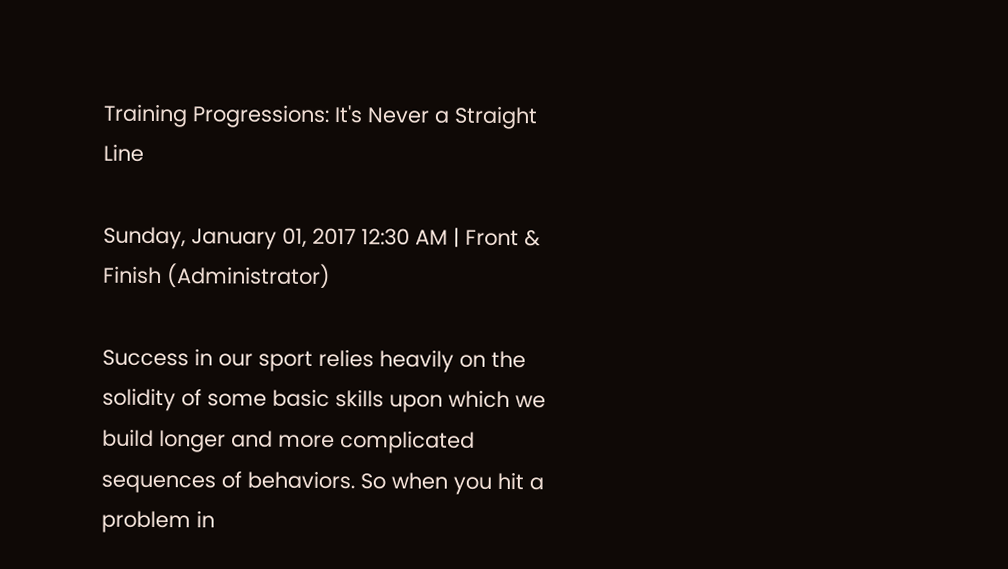Training Progressions: It's Never a Straight Line

Sunday, January 01, 2017 12:30 AM | Front & Finish (Administrator)

Success in our sport relies heavily on the solidity of some basic skills upon which we build longer and more complicated sequences of behaviors. So when you hit a problem in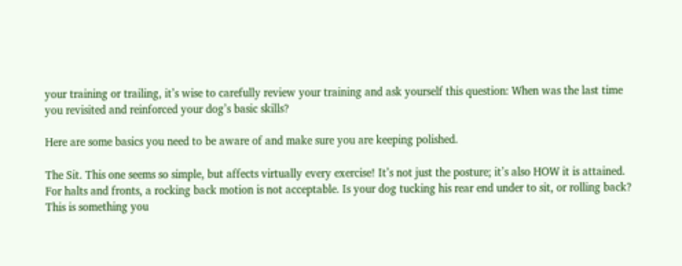your training or trailing, it’s wise to carefully review your training and ask yourself this question: When was the last time you revisited and reinforced your dog’s basic skills?

Here are some basics you need to be aware of and make sure you are keeping polished.

The Sit. This one seems so simple, but affects virtually every exercise! It’s not just the posture; it’s also HOW it is attained. For halts and fronts, a rocking back motion is not acceptable. Is your dog tucking his rear end under to sit, or rolling back? This is something you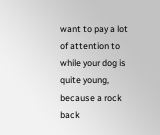want to pay a lot of attention to while your dog is quite young, because a rock back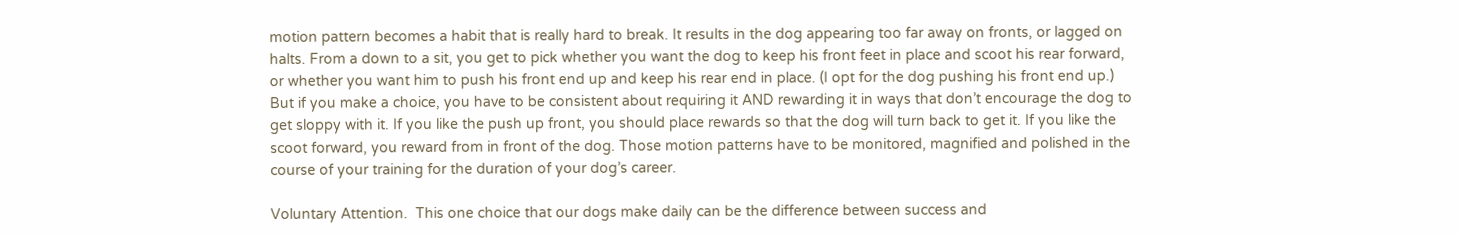motion pattern becomes a habit that is really hard to break. It results in the dog appearing too far away on fronts, or lagged on halts. From a down to a sit, you get to pick whether you want the dog to keep his front feet in place and scoot his rear forward, or whether you want him to push his front end up and keep his rear end in place. (I opt for the dog pushing his front end up.) But if you make a choice, you have to be consistent about requiring it AND rewarding it in ways that don’t encourage the dog to get sloppy with it. If you like the push up front, you should place rewards so that the dog will turn back to get it. If you like the scoot forward, you reward from in front of the dog. Those motion patterns have to be monitored, magnified and polished in the course of your training for the duration of your dog’s career.

Voluntary Attention.  This one choice that our dogs make daily can be the difference between success and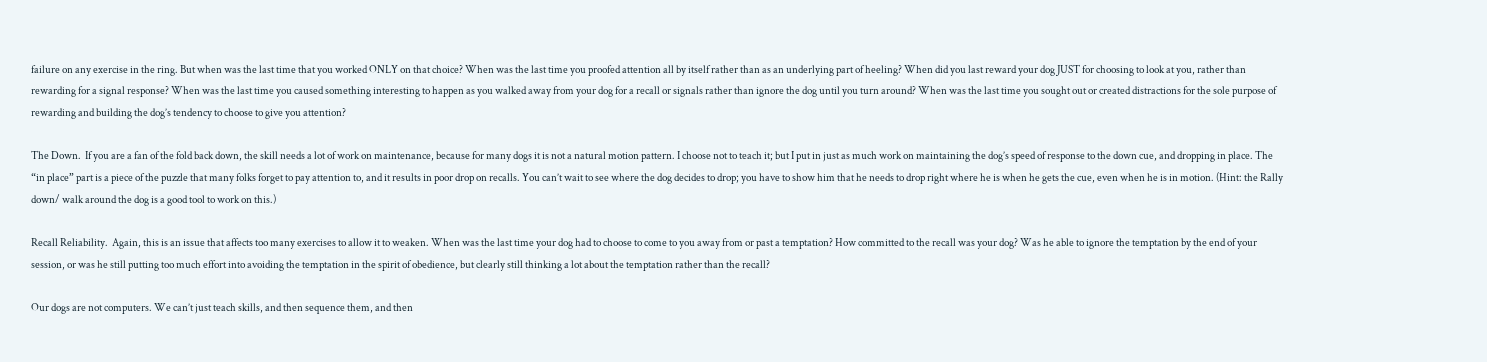failure on any exercise in the ring. But when was the last time that you worked ONLY on that choice? When was the last time you proofed attention all by itself rather than as an underlying part of heeling? When did you last reward your dog JUST for choosing to look at you, rather than rewarding for a signal response? When was the last time you caused something interesting to happen as you walked away from your dog for a recall or signals rather than ignore the dog until you turn around? When was the last time you sought out or created distractions for the sole purpose of rewarding and building the dog’s tendency to choose to give you attention?

The Down.  If you are a fan of the fold back down, the skill needs a lot of work on maintenance, because for many dogs it is not a natural motion pattern. I choose not to teach it; but I put in just as much work on maintaining the dog’s speed of response to the down cue, and dropping in place. The “in place” part is a piece of the puzzle that many folks forget to pay attention to, and it results in poor drop on recalls. You can’t wait to see where the dog decides to drop; you have to show him that he needs to drop right where he is when he gets the cue, even when he is in motion. (Hint: the Rally down/ walk around the dog is a good tool to work on this.)

Recall Reliability.  Again, this is an issue that affects too many exercises to allow it to weaken. When was the last time your dog had to choose to come to you away from or past a temptation? How committed to the recall was your dog? Was he able to ignore the temptation by the end of your session, or was he still putting too much effort into avoiding the temptation in the spirit of obedience, but clearly still thinking a lot about the temptation rather than the recall?

Our dogs are not computers. We can’t just teach skills, and then sequence them, and then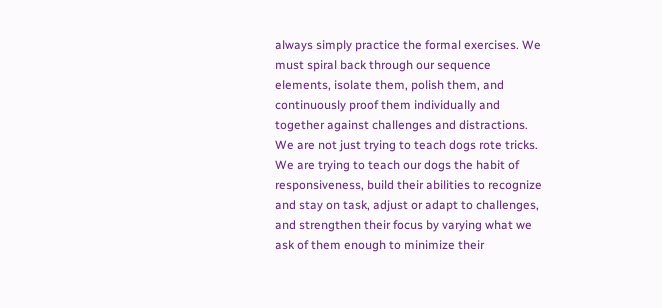always simply practice the formal exercises. We must spiral back through our sequence elements, isolate them, polish them, and continuously proof them individually and together against challenges and distractions. We are not just trying to teach dogs rote tricks. We are trying to teach our dogs the habit of responsiveness, build their abilities to recognize and stay on task, adjust or adapt to challenges, and strengthen their focus by varying what we ask of them enough to minimize their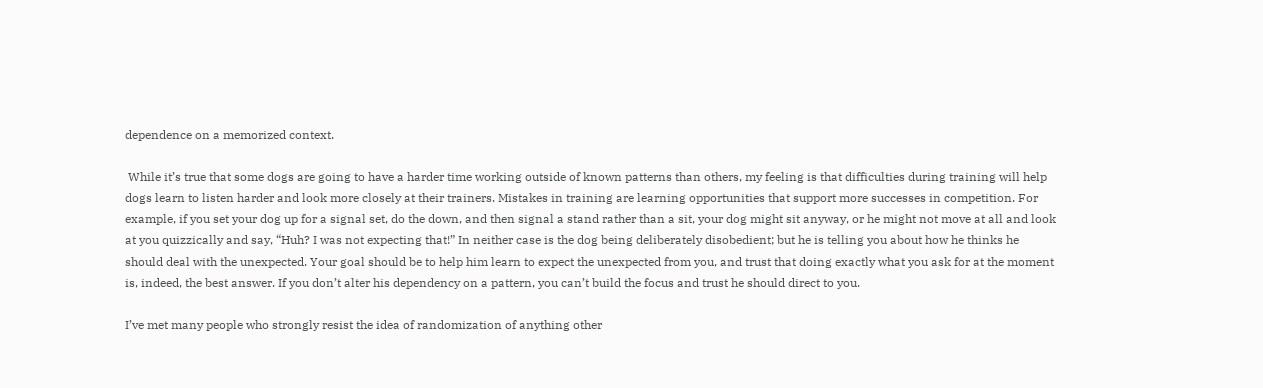dependence on a memorized context.

 While it’s true that some dogs are going to have a harder time working outside of known patterns than others, my feeling is that difficulties during training will help dogs learn to listen harder and look more closely at their trainers. Mistakes in training are learning opportunities that support more successes in competition. For example, if you set your dog up for a signal set, do the down, and then signal a stand rather than a sit, your dog might sit anyway, or he might not move at all and look at you quizzically and say, “Huh? I was not expecting that!” In neither case is the dog being deliberately disobedient; but he is telling you about how he thinks he should deal with the unexpected. Your goal should be to help him learn to expect the unexpected from you, and trust that doing exactly what you ask for at the moment is, indeed, the best answer. If you don’t alter his dependency on a pattern, you can’t build the focus and trust he should direct to you.

I’ve met many people who strongly resist the idea of randomization of anything other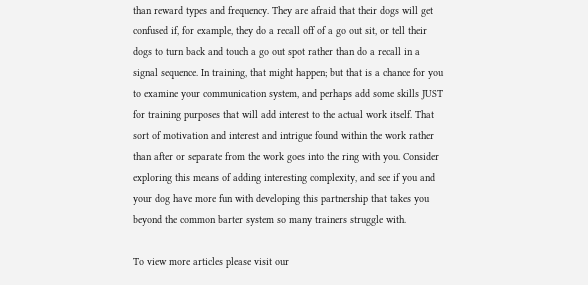than reward types and frequency. They are afraid that their dogs will get confused if, for example, they do a recall off of a go out sit, or tell their dogs to turn back and touch a go out spot rather than do a recall in a signal sequence. In training, that might happen; but that is a chance for you to examine your communication system, and perhaps add some skills JUST for training purposes that will add interest to the actual work itself. That sort of motivation and interest and intrigue found within the work rather than after or separate from the work goes into the ring with you. Consider exploring this means of adding interesting complexity, and see if you and your dog have more fun with developing this partnership that takes you beyond the common barter system so many trainers struggle with.

To view more articles please visit our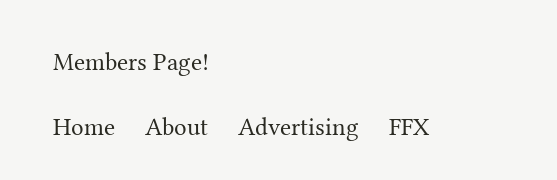Members Page!

Home     About     Advertising     FFX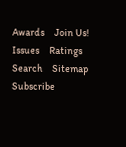Awards     Join Us!     Issues     Ratings     Search     Sitemap     Subscribe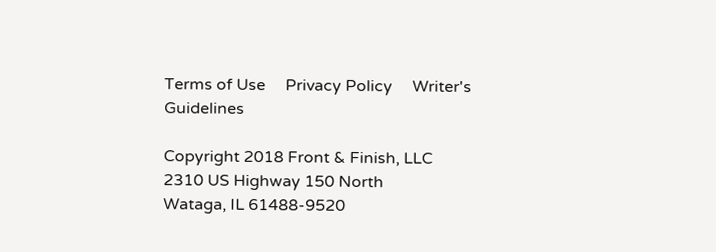Terms of Use     Privacy Policy     Writer's Guidelines

Copyright 2018 Front & Finish, LLC
2310 US Highway 150 North
Wataga, IL 61488-9520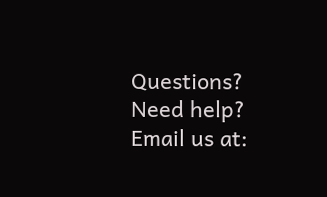Questions?  Need help?  Email us at: